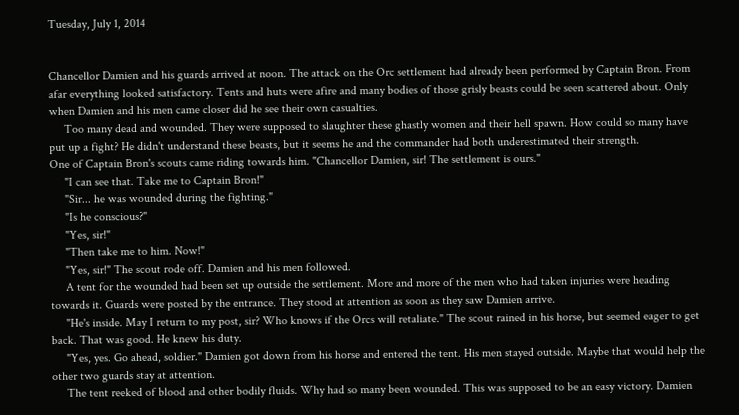Tuesday, July 1, 2014


Chancellor Damien and his guards arrived at noon. The attack on the Orc settlement had already been performed by Captain Bron. From afar everything looked satisfactory. Tents and huts were afire and many bodies of those grisly beasts could be seen scattered about. Only when Damien and his men came closer did he see their own casualties.
     Too many dead and wounded. They were supposed to slaughter these ghastly women and their hell spawn. How could so many have put up a fight? He didn't understand these beasts, but it seems he and the commander had both underestimated their strength.
One of Captain Bron's scouts came riding towards him. "Chancellor Damien, sir! The settlement is ours."
     "I can see that. Take me to Captain Bron!"
     "Sir... he was wounded during the fighting."
     "Is he conscious?"
     "Yes, sir!"
     "Then take me to him. Now!"
     "Yes, sir!" The scout rode off. Damien and his men followed.
     A tent for the wounded had been set up outside the settlement. More and more of the men who had taken injuries were heading towards it. Guards were posted by the entrance. They stood at attention as soon as they saw Damien arrive.
     "He's inside. May I return to my post, sir? Who knows if the Orcs will retaliate." The scout rained in his horse, but seemed eager to get back. That was good. He knew his duty.
     "Yes, yes. Go ahead, soldier." Damien got down from his horse and entered the tent. His men stayed outside. Maybe that would help the other two guards stay at attention.
     The tent reeked of blood and other bodily fluids. Why had so many been wounded. This was supposed to be an easy victory. Damien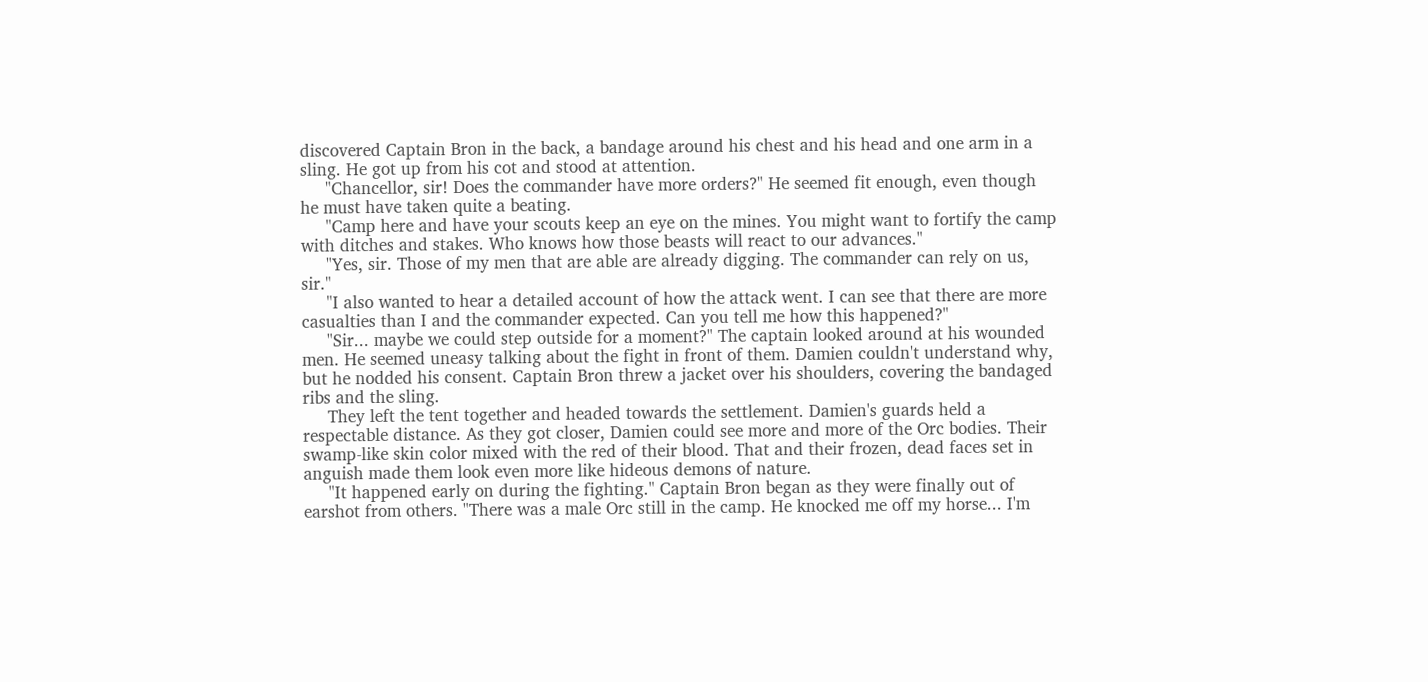discovered Captain Bron in the back, a bandage around his chest and his head and one arm in a sling. He got up from his cot and stood at attention.
     "Chancellor, sir! Does the commander have more orders?" He seemed fit enough, even though he must have taken quite a beating.
     "Camp here and have your scouts keep an eye on the mines. You might want to fortify the camp with ditches and stakes. Who knows how those beasts will react to our advances."
     "Yes, sir. Those of my men that are able are already digging. The commander can rely on us, sir."
     "I also wanted to hear a detailed account of how the attack went. I can see that there are more casualties than I and the commander expected. Can you tell me how this happened?"
     "Sir... maybe we could step outside for a moment?" The captain looked around at his wounded men. He seemed uneasy talking about the fight in front of them. Damien couldn't understand why, but he nodded his consent. Captain Bron threw a jacket over his shoulders, covering the bandaged ribs and the sling.
     They left the tent together and headed towards the settlement. Damien's guards held a respectable distance. As they got closer, Damien could see more and more of the Orc bodies. Their swamp-like skin color mixed with the red of their blood. That and their frozen, dead faces set in anguish made them look even more like hideous demons of nature.
     "It happened early on during the fighting." Captain Bron began as they were finally out of earshot from others. "There was a male Orc still in the camp. He knocked me off my horse... I'm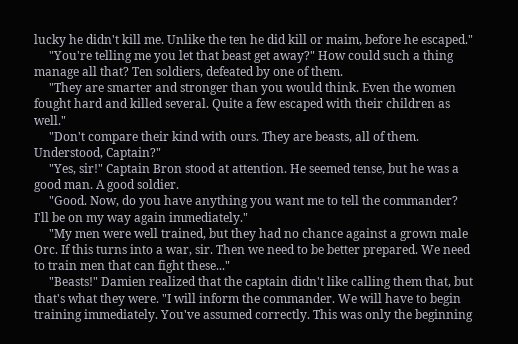lucky he didn't kill me. Unlike the ten he did kill or maim, before he escaped."
     "You're telling me you let that beast get away?" How could such a thing manage all that? Ten soldiers, defeated by one of them.
     "They are smarter and stronger than you would think. Even the women fought hard and killed several. Quite a few escaped with their children as well."
     "Don't compare their kind with ours. They are beasts, all of them. Understood, Captain?"
     "Yes, sir!" Captain Bron stood at attention. He seemed tense, but he was a good man. A good soldier.
     "Good. Now, do you have anything you want me to tell the commander? I'll be on my way again immediately."
     "My men were well trained, but they had no chance against a grown male Orc. If this turns into a war, sir. Then we need to be better prepared. We need to train men that can fight these..."
     "Beasts!" Damien realized that the captain didn't like calling them that, but that's what they were. "I will inform the commander. We will have to begin training immediately. You've assumed correctly. This was only the beginning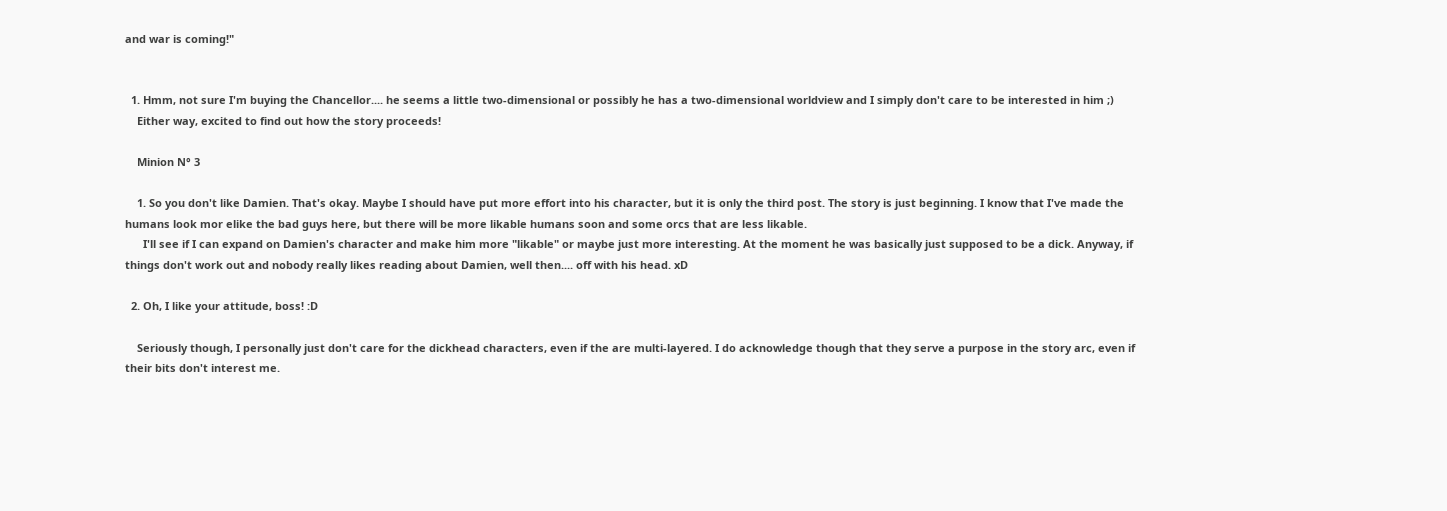and war is coming!"


  1. Hmm, not sure I'm buying the Chancellor.... he seems a little two-dimensional or possibly he has a two-dimensional worldview and I simply don't care to be interested in him ;)
    Either way, excited to find out how the story proceeds!

    Minion N° 3

    1. So you don't like Damien. That's okay. Maybe I should have put more effort into his character, but it is only the third post. The story is just beginning. I know that I've made the humans look mor elike the bad guys here, but there will be more likable humans soon and some orcs that are less likable.
      I'll see if I can expand on Damien's character and make him more "likable" or maybe just more interesting. At the moment he was basically just supposed to be a dick. Anyway, if things don't work out and nobody really likes reading about Damien, well then.... off with his head. xD

  2. Oh, I like your attitude, boss! :D

    Seriously though, I personally just don't care for the dickhead characters, even if the are multi-layered. I do acknowledge though that they serve a purpose in the story arc, even if their bits don't interest me.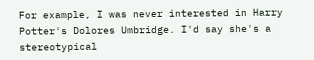For example, I was never interested in Harry Potter's Dolores Umbridge. I'd say she's a stereotypical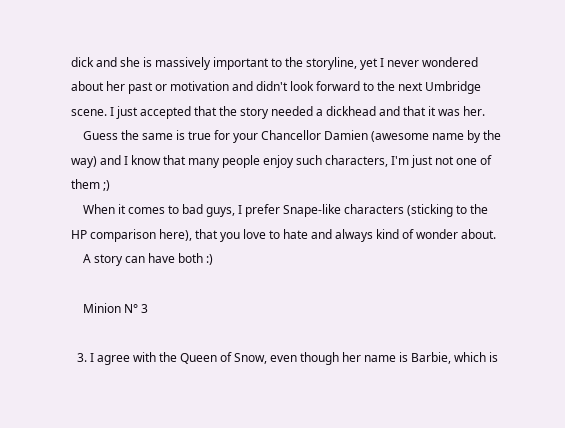dick and she is massively important to the storyline, yet I never wondered about her past or motivation and didn't look forward to the next Umbridge scene. I just accepted that the story needed a dickhead and that it was her.
    Guess the same is true for your Chancellor Damien (awesome name by the way) and I know that many people enjoy such characters, I'm just not one of them ;)
    When it comes to bad guys, I prefer Snape-like characters (sticking to the HP comparison here), that you love to hate and always kind of wonder about.
    A story can have both :)

    Minion N° 3

  3. I agree with the Queen of Snow, even though her name is Barbie, which is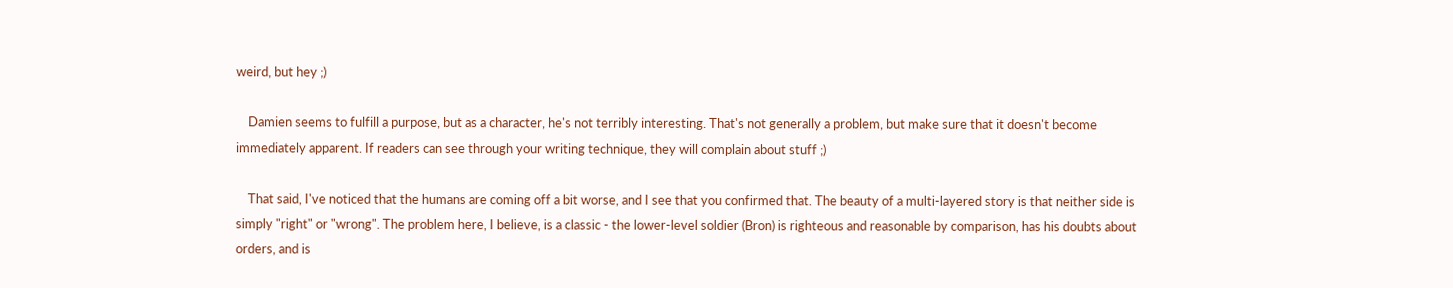weird, but hey ;)

    Damien seems to fulfill a purpose, but as a character, he's not terribly interesting. That's not generally a problem, but make sure that it doesn't become immediately apparent. If readers can see through your writing technique, they will complain about stuff ;)

    That said, I've noticed that the humans are coming off a bit worse, and I see that you confirmed that. The beauty of a multi-layered story is that neither side is simply "right" or "wrong". The problem here, I believe, is a classic - the lower-level soldier (Bron) is righteous and reasonable by comparison, has his doubts about orders, and is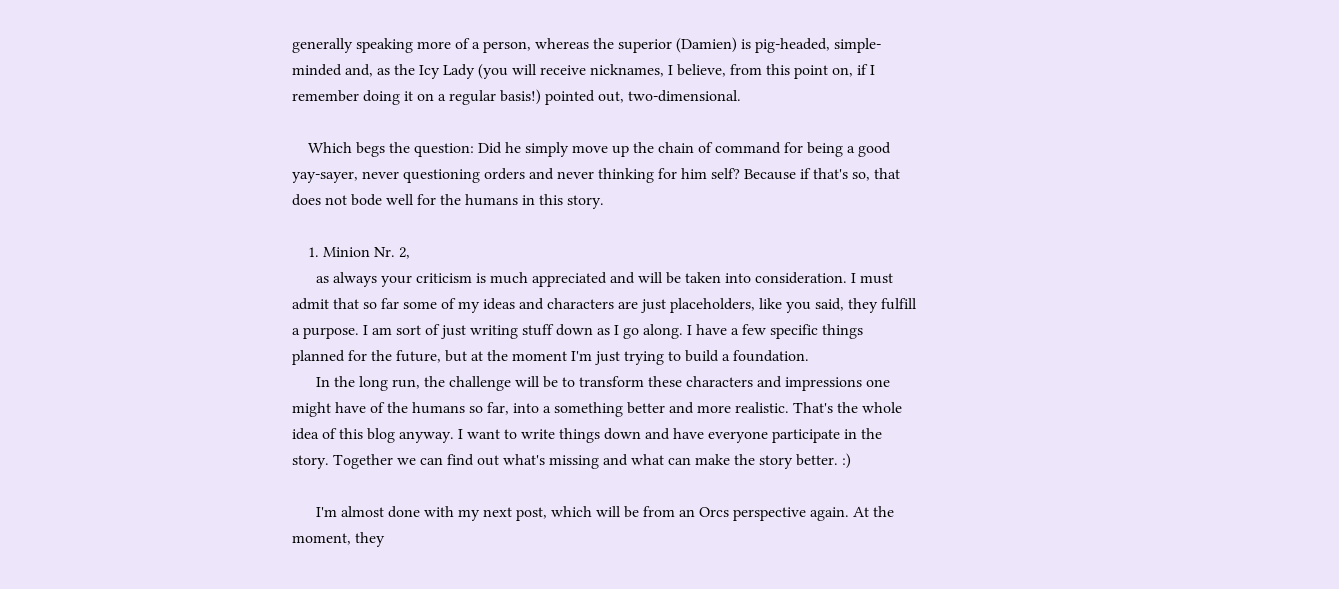generally speaking more of a person, whereas the superior (Damien) is pig-headed, simple-minded and, as the Icy Lady (you will receive nicknames, I believe, from this point on, if I remember doing it on a regular basis!) pointed out, two-dimensional.

    Which begs the question: Did he simply move up the chain of command for being a good yay-sayer, never questioning orders and never thinking for him self? Because if that's so, that does not bode well for the humans in this story.

    1. Minion Nr. 2,
      as always your criticism is much appreciated and will be taken into consideration. I must admit that so far some of my ideas and characters are just placeholders, like you said, they fulfill a purpose. I am sort of just writing stuff down as I go along. I have a few specific things planned for the future, but at the moment I'm just trying to build a foundation.
      In the long run, the challenge will be to transform these characters and impressions one might have of the humans so far, into a something better and more realistic. That's the whole idea of this blog anyway. I want to write things down and have everyone participate in the story. Together we can find out what's missing and what can make the story better. :)

      I'm almost done with my next post, which will be from an Orcs perspective again. At the moment, they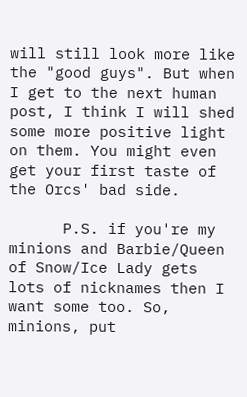will still look more like the "good guys". But when I get to the next human post, I think I will shed some more positive light on them. You might even get your first taste of the Orcs' bad side.

      P.S. if you're my minions and Barbie/Queen of Snow/Ice Lady gets lots of nicknames then I want some too. So, minions, put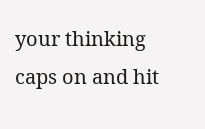your thinking caps on and hit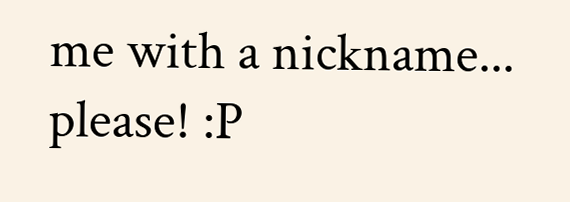me with a nickname... please! :P